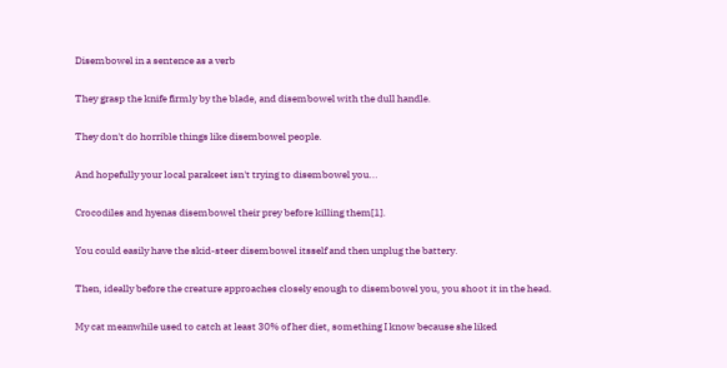Disembowel in a sentence as a verb

They grasp the knife firmly by the blade, and disembowel with the dull handle.

They don't do horrible things like disembowel people.

And hopefully your local parakeet isn't trying to disembowel you...

Crocodiles and hyenas disembowel their prey before killing them[1].

You could easily have the skid-steer disembowel itsself and then unplug the battery.

Then, ideally before the creature approaches closely enough to disembowel you, you shoot it in the head.

My cat meanwhile used to catch at least 30% of her diet, something I know because she liked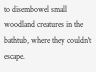to disembowel small woodland creatures in the bathtub, where they couldn't escape.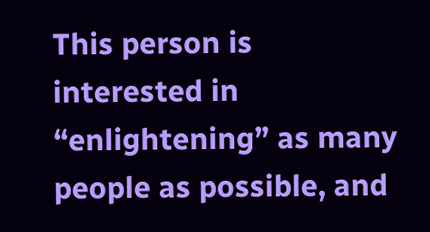This person is interested in “enlightening” as many people as possible, and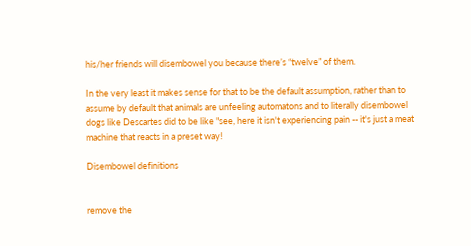his/her friends will disembowel you because there’s “twelve” of them.

In the very least it makes sense for that to be the default assumption, rather than to assume by default that animals are unfeeling automatons and to literally disembowel dogs like Descartes did to be like "see, here it isn't experiencing pain -- it's just a meat machine that reacts in a preset way!

Disembowel definitions


remove the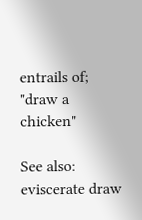entrails of; "draw a chicken"

See also: eviscerate draw